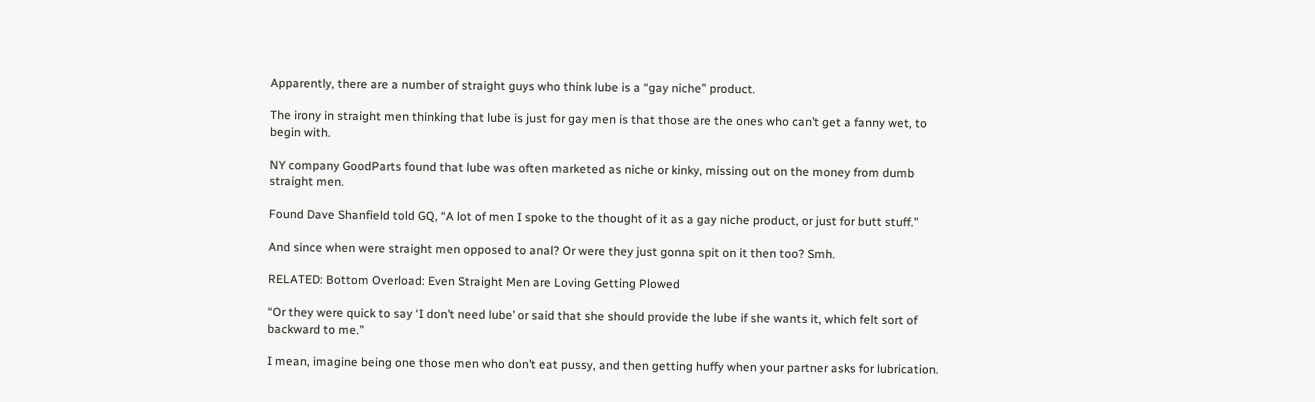Apparently, there are a number of straight guys who think lube is a “gay niche” product.

The irony in straight men thinking that lube is just for gay men is that those are the ones who can’t get a fanny wet, to begin with.

NY company GoodParts found that lube was often marketed as niche or kinky, missing out on the money from dumb straight men.

Found Dave Shanfield told GQ, “A lot of men I spoke to the thought of it as a gay niche product, or just for butt stuff.”

And since when were straight men opposed to anal? Or were they just gonna spit on it then too? Smh.

RELATED: Bottom Overload: Even Straight Men are Loving Getting Plowed

“Or they were quick to say ‘I don’t need lube’ or said that she should provide the lube if she wants it, which felt sort of backward to me.”

I mean, imagine being one those men who don’t eat pussy, and then getting huffy when your partner asks for lubrication.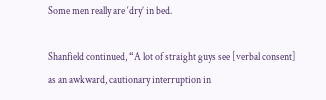Some men really are ‘dry’ in bed.

Shanfield continued, “A lot of straight guys see [verbal consent] as an awkward, cautionary interruption in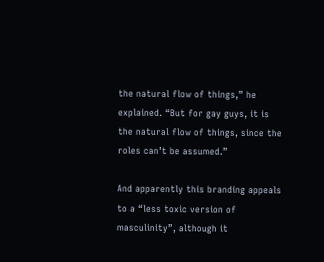the natural flow of things,” he explained. “But for gay guys, it is the natural flow of things, since the roles can’t be assumed.”

And apparently this branding appeals to a “less toxic version of masculinity”, although it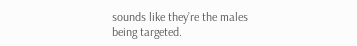sounds like they’re the males being targeted.